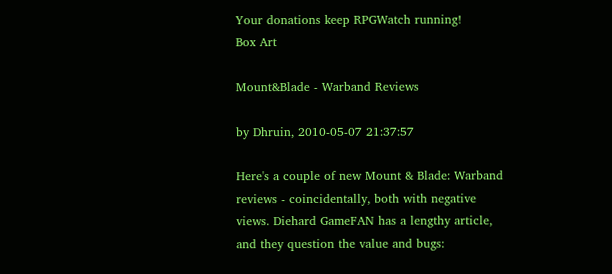Your donations keep RPGWatch running!
Box Art

Mount&Blade - Warband Reviews

by Dhruin, 2010-05-07 21:37:57

Here's a couple of new Mount & Blade: Warband reviews - coincidentally, both with negative views. Diehard GameFAN has a lengthy article, and they question the value and bugs: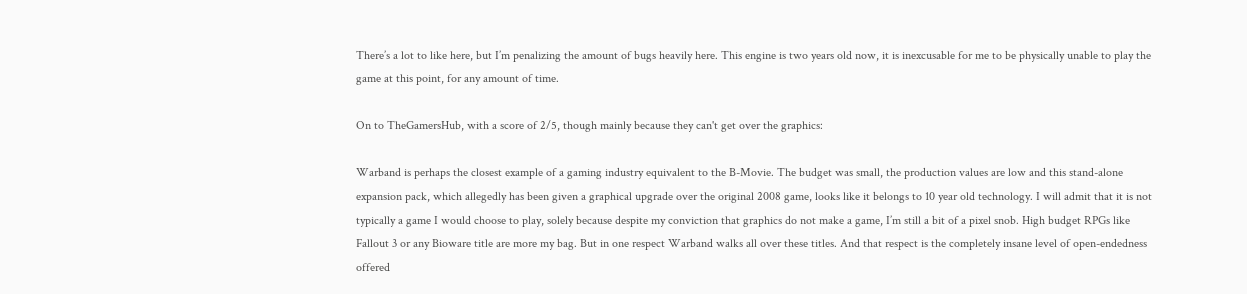There’s a lot to like here, but I’m penalizing the amount of bugs heavily here. This engine is two years old now, it is inexcusable for me to be physically unable to play the game at this point, for any amount of time.

On to TheGamersHub, with a score of 2/5, though mainly because they can't get over the graphics:

Warband is perhaps the closest example of a gaming industry equivalent to the B-Movie. The budget was small, the production values are low and this stand-alone expansion pack, which allegedly has been given a graphical upgrade over the original 2008 game, looks like it belongs to 10 year old technology. I will admit that it is not typically a game I would choose to play, solely because despite my conviction that graphics do not make a game, I’m still a bit of a pixel snob. High budget RPGs like Fallout 3 or any Bioware title are more my bag. But in one respect Warband walks all over these titles. And that respect is the completely insane level of open-endedness offered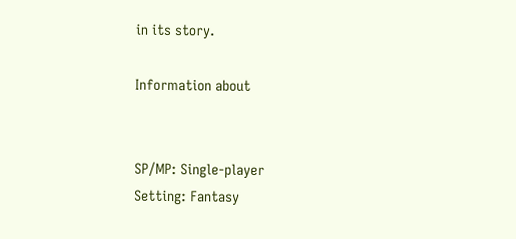in its story.

Information about


SP/MP: Single-player
Setting: Fantasy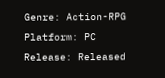Genre: Action-RPG
Platform: PC
Release: Released